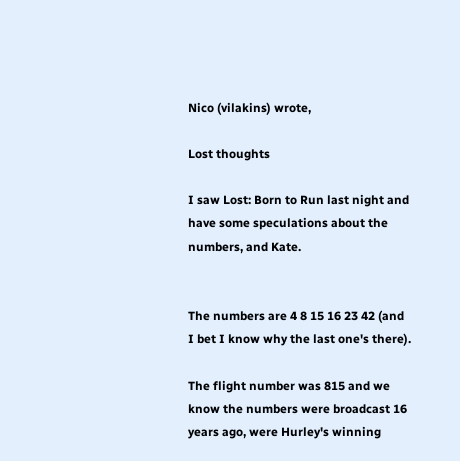Nico (vilakins) wrote,

Lost thoughts

I saw Lost: Born to Run last night and have some speculations about the numbers, and Kate.


The numbers are 4 8 15 16 23 42 (and I bet I know why the last one's there).

The flight number was 815 and we know the numbers were broadcast 16 years ago, were Hurley's winning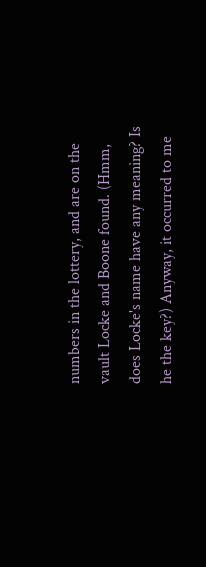numbers in the lottery, and are on the vault Locke and Boone found. (Hmm, does Locke's name have any meaning? Is he the key?) Anyway, it occurred to me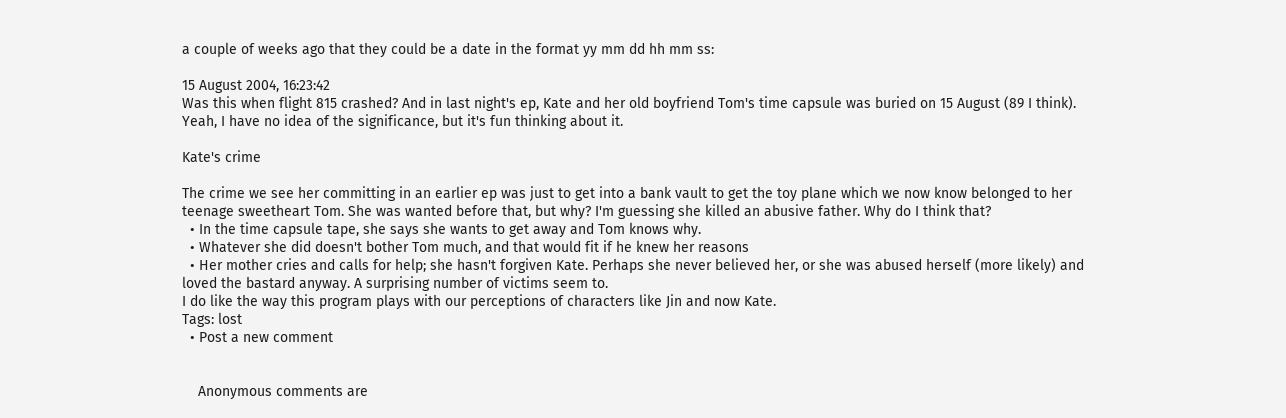a couple of weeks ago that they could be a date in the format yy mm dd hh mm ss:

15 August 2004, 16:23:42
Was this when flight 815 crashed? And in last night's ep, Kate and her old boyfriend Tom's time capsule was buried on 15 August (89 I think). Yeah, I have no idea of the significance, but it's fun thinking about it.

Kate's crime

The crime we see her committing in an earlier ep was just to get into a bank vault to get the toy plane which we now know belonged to her teenage sweetheart Tom. She was wanted before that, but why? I'm guessing she killed an abusive father. Why do I think that?
  • In the time capsule tape, she says she wants to get away and Tom knows why.
  • Whatever she did doesn't bother Tom much, and that would fit if he knew her reasons
  • Her mother cries and calls for help; she hasn't forgiven Kate. Perhaps she never believed her, or she was abused herself (more likely) and loved the bastard anyway. A surprising number of victims seem to.
I do like the way this program plays with our perceptions of characters like Jin and now Kate.
Tags: lost
  • Post a new comment


    Anonymous comments are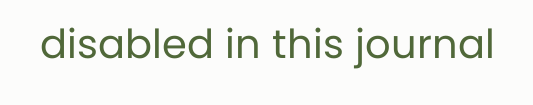disabled in this journal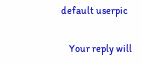default userpic

    Your reply will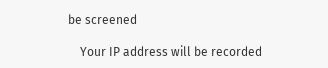be screened

    Your IP address will be recorded